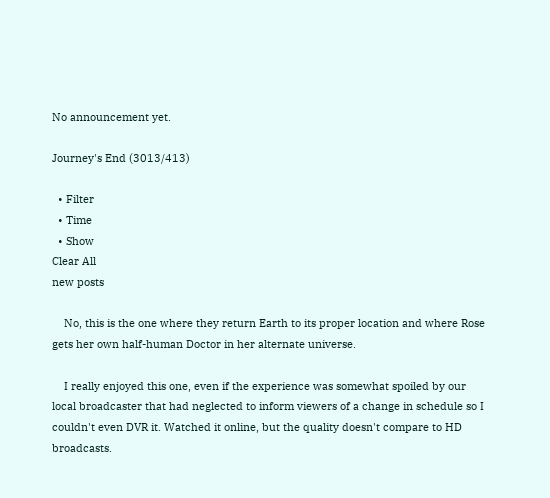No announcement yet.

Journey's End (3013/413)

  • Filter
  • Time
  • Show
Clear All
new posts

    No, this is the one where they return Earth to its proper location and where Rose gets her own half-human Doctor in her alternate universe.

    I really enjoyed this one, even if the experience was somewhat spoiled by our local broadcaster that had neglected to inform viewers of a change in schedule so I couldn't even DVR it. Watched it online, but the quality doesn't compare to HD broadcasts.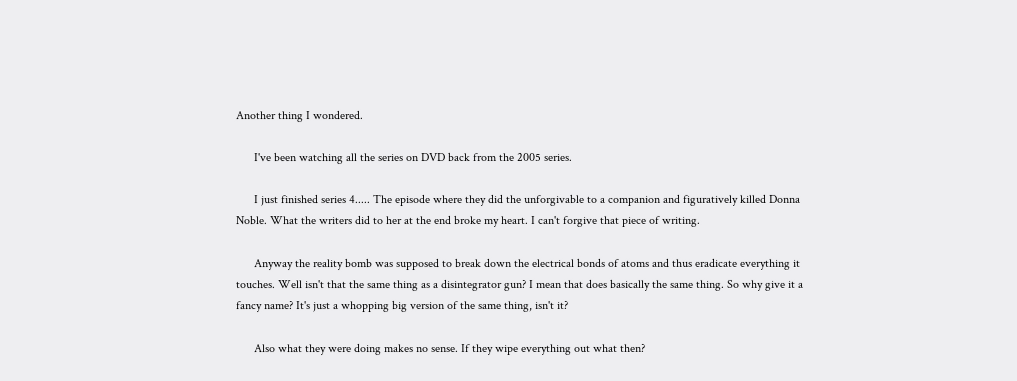Another thing I wondered.

      I've been watching all the series on DVD back from the 2005 series.

      I just finished series 4..... The episode where they did the unforgivable to a companion and figuratively killed Donna Noble. What the writers did to her at the end broke my heart. I can't forgive that piece of writing.

      Anyway the reality bomb was supposed to break down the electrical bonds of atoms and thus eradicate everything it touches. Well isn't that the same thing as a disintegrator gun? I mean that does basically the same thing. So why give it a fancy name? It's just a whopping big version of the same thing, isn't it?

      Also what they were doing makes no sense. If they wipe everything out what then?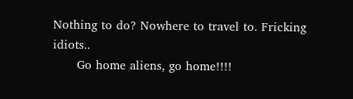Nothing to do? Nowhere to travel to. Fricking idiots..
      Go home aliens, go home!!!!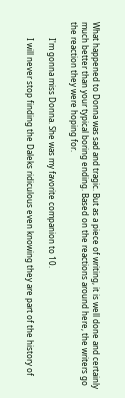What happened to Donna was sad and tragic. But as a piece of writing, it is well done and certainly much better than your typical boring ending. Based on the reactions around here, the writers go the reaction they were hoping for.

        I'm gonna miss Donna. She was my favorite companion to 10.

        I will never stop finding the Daleks ridiculous even knowing they are part of the history of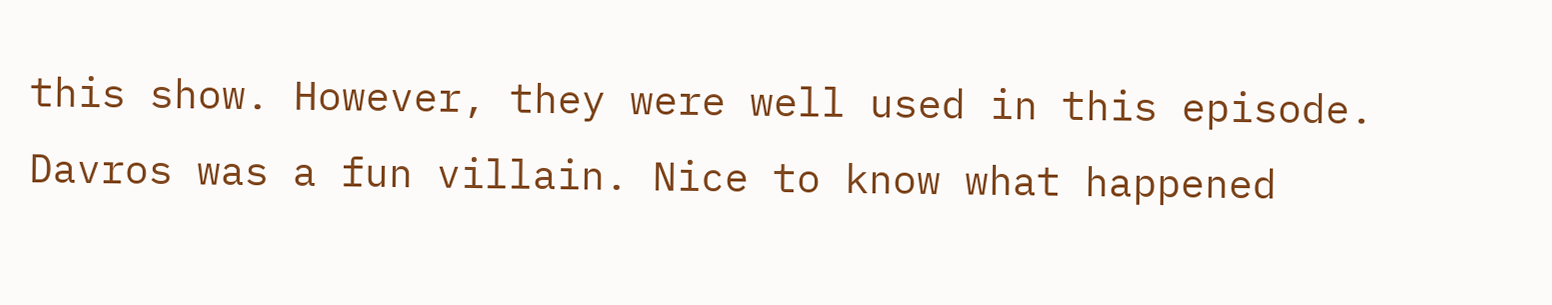this show. However, they were well used in this episode. Davros was a fun villain. Nice to know what happened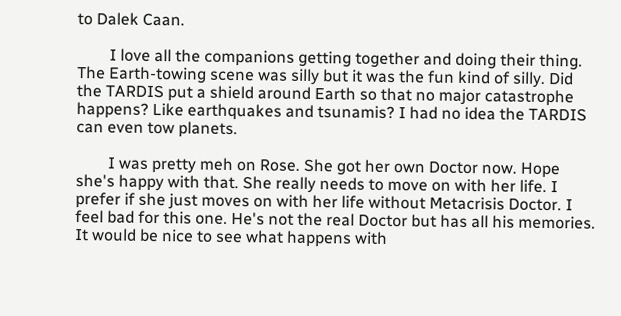to Dalek Caan.

        I love all the companions getting together and doing their thing. The Earth-towing scene was silly but it was the fun kind of silly. Did the TARDIS put a shield around Earth so that no major catastrophe happens? Like earthquakes and tsunamis? I had no idea the TARDIS can even tow planets.

        I was pretty meh on Rose. She got her own Doctor now. Hope she's happy with that. She really needs to move on with her life. I prefer if she just moves on with her life without Metacrisis Doctor. I feel bad for this one. He's not the real Doctor but has all his memories. It would be nice to see what happens with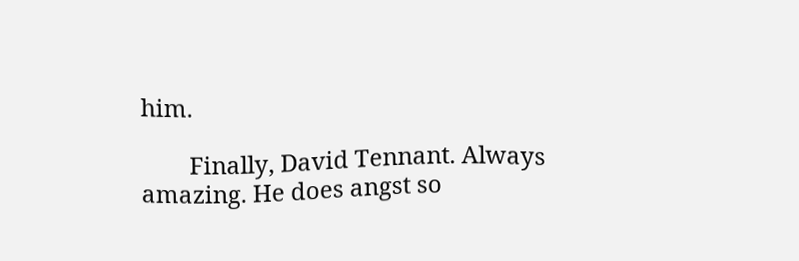him.

        Finally, David Tennant. Always amazing. He does angst so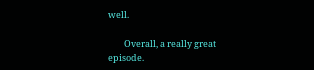well.

        Overall, a really great episode.